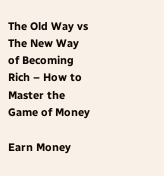The Old Way vs The New Way of Becoming Rich – How to Master the Game of Money

Earn Money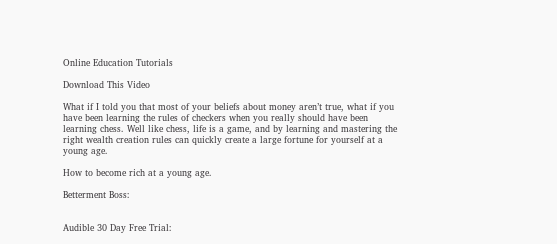Online Education Tutorials

Download This Video

What if I told you that most of your beliefs about money aren’t true, what if you have been learning the rules of checkers when you really should have been learning chess. Well like chess, life is a game, and by learning and mastering the right wealth creation rules can quickly create a large fortune for yourself at a young age.

How to become rich at a young age.

Betterment Boss:


Audible 30 Day Free Trial: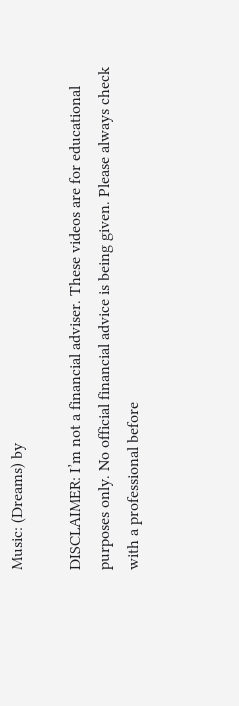Music: (Dreams) by

DISCLAIMER: I’m not a financial adviser. These videos are for educational purposes only. No official financial advice is being given. Please always check with a professional before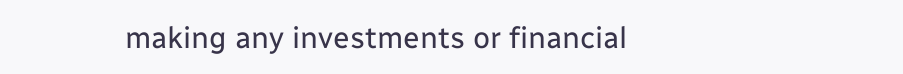making any investments or financial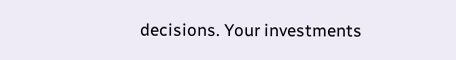decisions. Your investments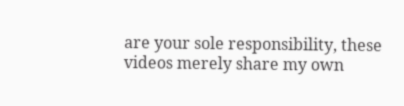are your sole responsibility, these videos merely share my own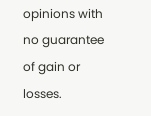opinions with no guarantee of gain or losses.